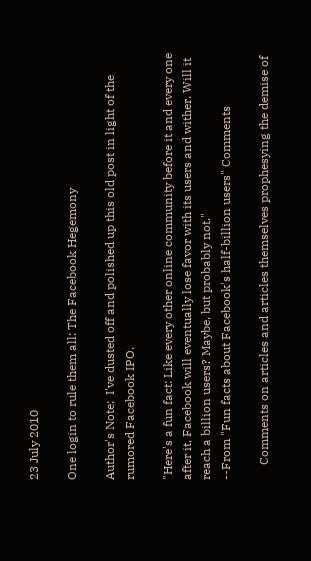23 July 2010

One login to rule them all: The Facebook Hegemony

Author's Note:  I've dusted off and polished up this old post in light of the rumored Facebook IPO.

"Here's a fun fact: Like every other online community before it and every one after it, Facebook will eventually lose favor with its users and wither. Will it reach a billion users? Maybe, but probably not."
--From "Fun facts about Facebook's half-billion users" Comments

     Comments on articles and articles themselves prophesying the demise of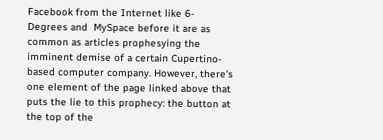Facebook from the Internet like 6-Degrees and  MySpace before it are as common as articles prophesying the imminent demise of a certain Cupertino-based computer company. However, there's one element of the page linked above that puts the lie to this prophecy: the button at the top of the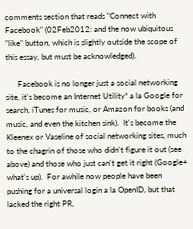comments section that reads "Connect with Facebook" (02Feb2012: and the now ubiquitous "like" button, which is slightly outside the scope of this essay, but must be acknowledged).

      Facebook is no longer just a social networking site, it's become an Internet Utility* a la Google for search, iTunes for music, or Amazon for books (and music, and even the kitchen sink).  It's become the Kleenex or Vaseline of social networking sites, much to the chagrin of those who didn't figure it out (see above) and those who just can't get it right (Google+ what's up).  For awhile now people have been pushing for a universal login a la OpenID, but that lacked the right PR,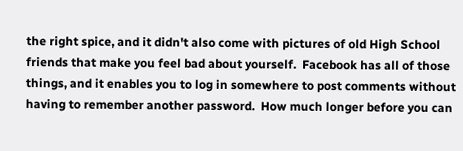the right spice, and it didn't also come with pictures of old High School friends that make you feel bad about yourself.  Facebook has all of those things, and it enables you to log in somewhere to post comments without having to remember another password.  How much longer before you can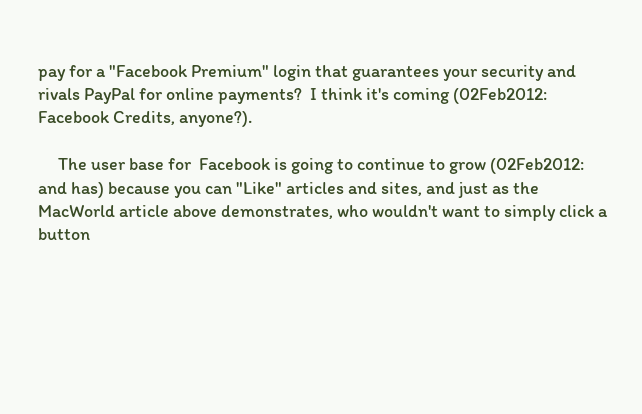pay for a "Facebook Premium" login that guarantees your security and rivals PayPal for online payments?  I think it's coming (02Feb2012: Facebook Credits, anyone?).

     The user base for  Facebook is going to continue to grow (02Feb2012: and has) because you can "Like" articles and sites, and just as the MacWorld article above demonstrates, who wouldn't want to simply click a button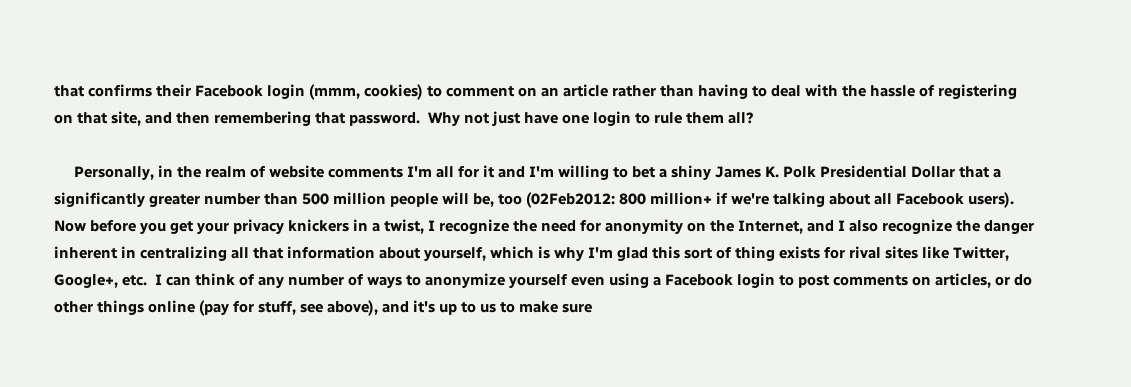that confirms their Facebook login (mmm, cookies) to comment on an article rather than having to deal with the hassle of registering on that site, and then remembering that password.  Why not just have one login to rule them all?

     Personally, in the realm of website comments I'm all for it and I'm willing to bet a shiny James K. Polk Presidential Dollar that a significantly greater number than 500 million people will be, too (02Feb2012: 800 million+ if we're talking about all Facebook users).  Now before you get your privacy knickers in a twist, I recognize the need for anonymity on the Internet, and I also recognize the danger inherent in centralizing all that information about yourself, which is why I'm glad this sort of thing exists for rival sites like Twitter, Google+, etc.  I can think of any number of ways to anonymize yourself even using a Facebook login to post comments on articles, or do other things online (pay for stuff, see above), and it's up to us to make sure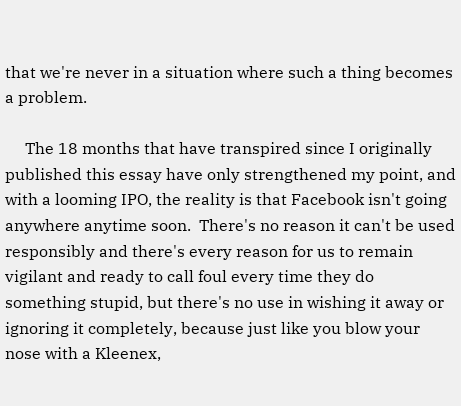that we're never in a situation where such a thing becomes a problem.

     The 18 months that have transpired since I originally published this essay have only strengthened my point, and with a looming IPO, the reality is that Facebook isn't going anywhere anytime soon.  There's no reason it can't be used responsibly and there's every reason for us to remain vigilant and ready to call foul every time they do something stupid, but there's no use in wishing it away or ignoring it completely, because just like you blow your nose with a Kleenex,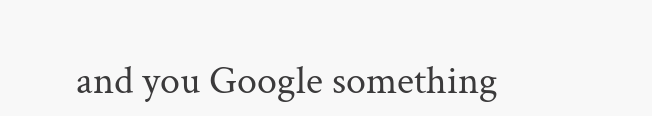and you Google something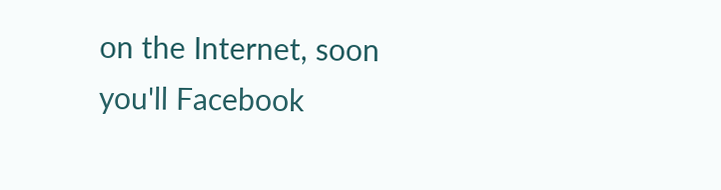on the Internet, soon you'll Facebook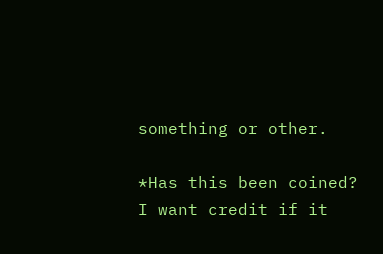something or other.

*Has this been coined?  I want credit if it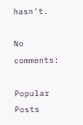hasn't.

No comments:

Popular Posts